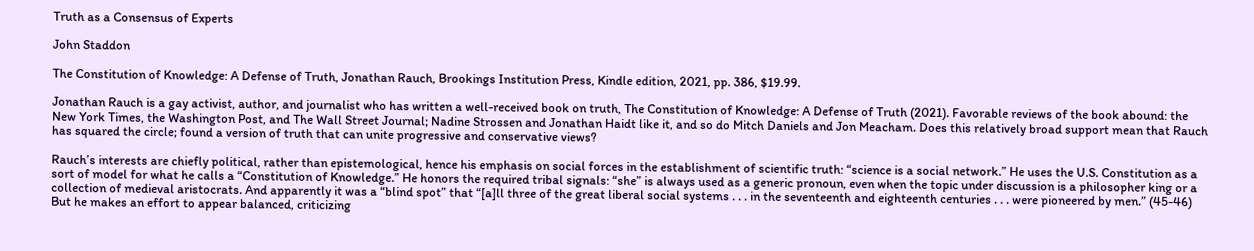Truth as a Consensus of Experts

John Staddon

The Constitution of Knowledge: A Defense of Truth, Jonathan Rauch, Brookings Institution Press, Kindle edition, 2021, pp. 386, $19.99.

Jonathan Rauch is a gay activist, author, and journalist who has written a well-received book on truth, The Constitution of Knowledge: A Defense of Truth (2021). Favorable reviews of the book abound: the New York Times, the Washington Post, and The Wall Street Journal; Nadine Strossen and Jonathan Haidt like it, and so do Mitch Daniels and Jon Meacham. Does this relatively broad support mean that Rauch has squared the circle; found a version of truth that can unite progressive and conservative views?

Rauch’s interests are chiefly political, rather than epistemological, hence his emphasis on social forces in the establishment of scientific truth: “science is a social network.” He uses the U.S. Constitution as a sort of model for what he calls a “Constitution of Knowledge.” He honors the required tribal signals: “she” is always used as a generic pronoun, even when the topic under discussion is a philosopher king or a collection of medieval aristocrats. And apparently it was a “blind spot” that “[a]ll three of the great liberal social systems . . . in the seventeenth and eighteenth centuries . . . were pioneered by men.” (45-46) But he makes an effort to appear balanced, criticizing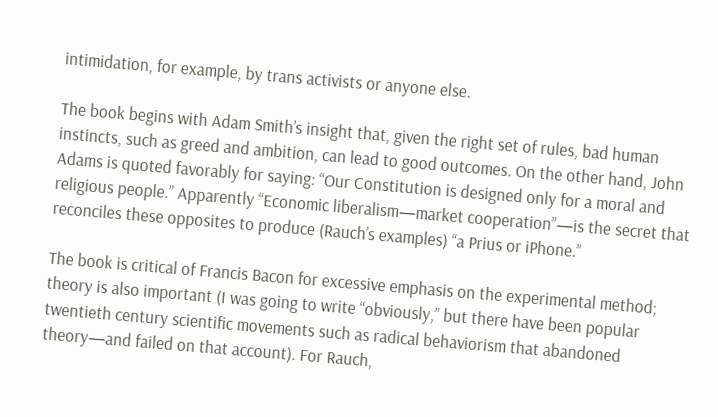intimidation, for example, by trans activists or anyone else.

The book begins with Adam Smith’s insight that, given the right set of rules, bad human instincts, such as greed and ambition, can lead to good outcomes. On the other hand, John Adams is quoted favorably for saying: “Our Constitution is designed only for a moral and religious people.” Apparently “Economic liberalism—market cooperation”—is the secret that reconciles these opposites to produce (Rauch’s examples) “a Prius or iPhone.”

The book is critical of Francis Bacon for excessive emphasis on the experimental method; theory is also important (I was going to write “obviously,” but there have been popular twentieth century scientific movements such as radical behaviorism that abandoned theory—and failed on that account). For Rauch,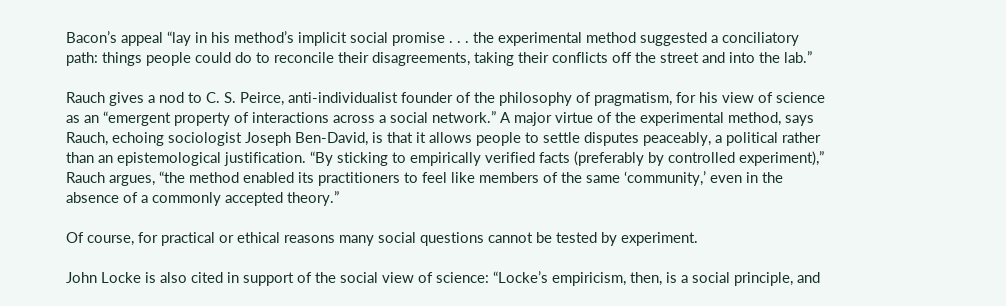Bacon’s appeal “lay in his method’s implicit social promise . . . the experimental method suggested a conciliatory path: things people could do to reconcile their disagreements, taking their conflicts off the street and into the lab.”

Rauch gives a nod to C. S. Peirce, anti-individualist founder of the philosophy of pragmatism, for his view of science as an “emergent property of interactions across a social network.” A major virtue of the experimental method, says Rauch, echoing sociologist Joseph Ben-David, is that it allows people to settle disputes peaceably, a political rather than an epistemological justification. “By sticking to empirically verified facts (preferably by controlled experiment),” Rauch argues, “the method enabled its practitioners to feel like members of the same ‘community,’ even in the absence of a commonly accepted theory.”

Of course, for practical or ethical reasons many social questions cannot be tested by experiment.

John Locke is also cited in support of the social view of science: “Locke’s empiricism, then, is a social principle, and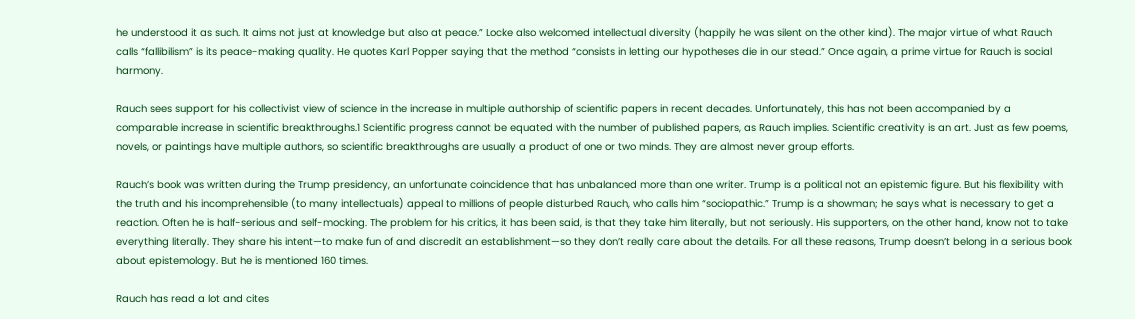he understood it as such. It aims not just at knowledge but also at peace.” Locke also welcomed intellectual diversity (happily he was silent on the other kind). The major virtue of what Rauch calls “fallibilism” is its peace-making quality. He quotes Karl Popper saying that the method “consists in letting our hypotheses die in our stead.” Once again, a prime virtue for Rauch is social harmony.

Rauch sees support for his collectivist view of science in the increase in multiple authorship of scientific papers in recent decades. Unfortunately, this has not been accompanied by a comparable increase in scientific breakthroughs.1 Scientific progress cannot be equated with the number of published papers, as Rauch implies. Scientific creativity is an art. Just as few poems, novels, or paintings have multiple authors, so scientific breakthroughs are usually a product of one or two minds. They are almost never group efforts.

Rauch’s book was written during the Trump presidency, an unfortunate coincidence that has unbalanced more than one writer. Trump is a political not an epistemic figure. But his flexibility with the truth and his incomprehensible (to many intellectuals) appeal to millions of people disturbed Rauch, who calls him “sociopathic.” Trump is a showman; he says what is necessary to get a reaction. Often he is half-serious and self-mocking. The problem for his critics, it has been said, is that they take him literally, but not seriously. His supporters, on the other hand, know not to take everything literally. They share his intent—to make fun of and discredit an establishment—so they don’t really care about the details. For all these reasons, Trump doesn’t belong in a serious book about epistemology. But he is mentioned 160 times.

Rauch has read a lot and cites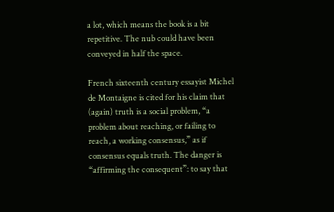a lot, which means the book is a bit repetitive. The nub could have been conveyed in half the space.

French sixteenth century essayist Michel de Montaigne is cited for his claim that (again) truth is a social problem, “a problem about reaching, or failing to reach, a working consensus,” as if consensus equals truth. The danger is “affirming the consequent”: to say that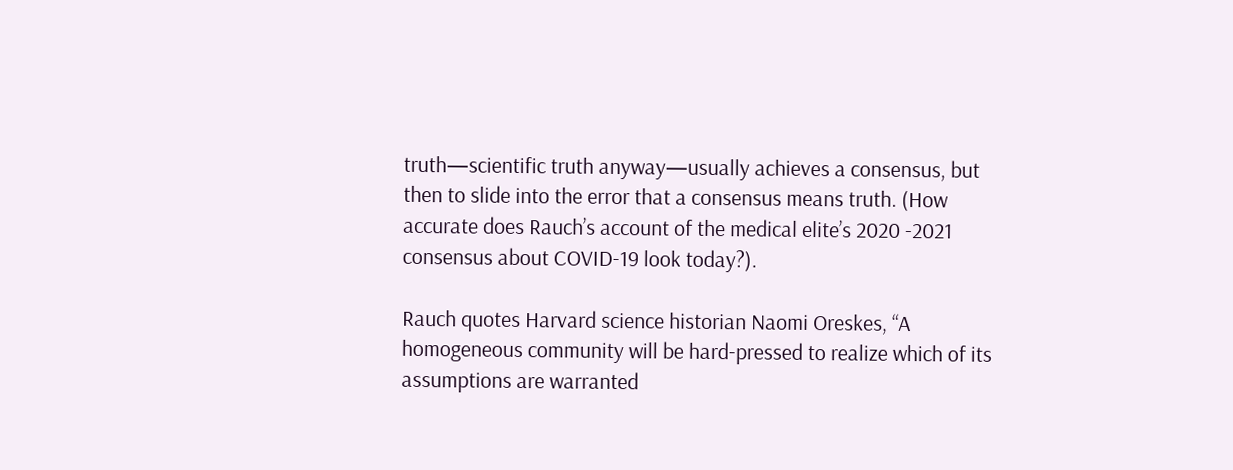truth—scientific truth anyway—usually achieves a consensus, but then to slide into the error that a consensus means truth. (How accurate does Rauch’s account of the medical elite’s 2020 -2021 consensus about COVID-19 look today?).

Rauch quotes Harvard science historian Naomi Oreskes, “A homogeneous community will be hard-pressed to realize which of its assumptions are warranted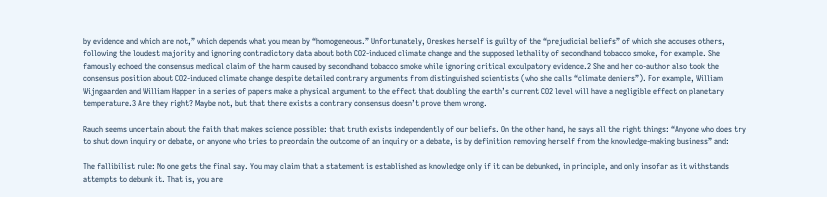by evidence and which are not,” which depends what you mean by “homogeneous.” Unfortunately, Oreskes herself is guilty of the “prejudicial beliefs” of which she accuses others, following the loudest majority and ignoring contradictory data about both CO2-induced climate change and the supposed lethality of secondhand tobacco smoke, for example. She famously echoed the consensus medical claim of the harm caused by secondhand tobacco smoke while ignoring critical exculpatory evidence.2 She and her co-author also took the consensus position about CO2-induced climate change despite detailed contrary arguments from distinguished scientists (who she calls “climate deniers”). For example, William Wijngaarden and William Happer in a series of papers make a physical argument to the effect that doubling the earth’s current CO2 level will have a negligible effect on planetary temperature.3 Are they right? Maybe not, but that there exists a contrary consensus doesn’t prove them wrong.

Rauch seems uncertain about the faith that makes science possible: that truth exists independently of our beliefs. On the other hand, he says all the right things: “Anyone who does try to shut down inquiry or debate, or anyone who tries to preordain the outcome of an inquiry or a debate, is by definition removing herself from the knowledge-making business” and:

The fallibilist rule: No one gets the final say. You may claim that a statement is established as knowledge only if it can be debunked, in principle, and only insofar as it withstands attempts to debunk it. That is, you are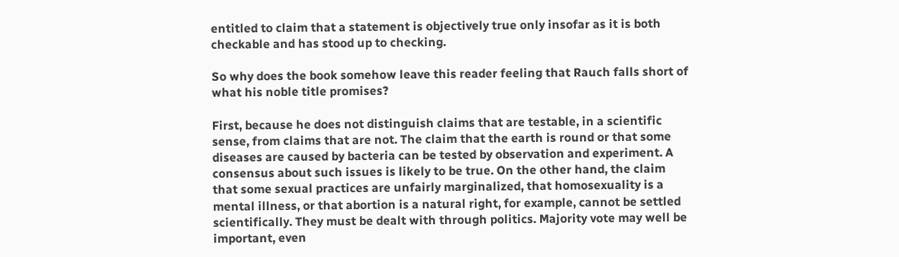entitled to claim that a statement is objectively true only insofar as it is both checkable and has stood up to checking.

So why does the book somehow leave this reader feeling that Rauch falls short of what his noble title promises?

First, because he does not distinguish claims that are testable, in a scientific sense, from claims that are not. The claim that the earth is round or that some diseases are caused by bacteria can be tested by observation and experiment. A consensus about such issues is likely to be true. On the other hand, the claim that some sexual practices are unfairly marginalized, that homosexuality is a mental illness, or that abortion is a natural right, for example, cannot be settled scientifically. They must be dealt with through politics. Majority vote may well be important, even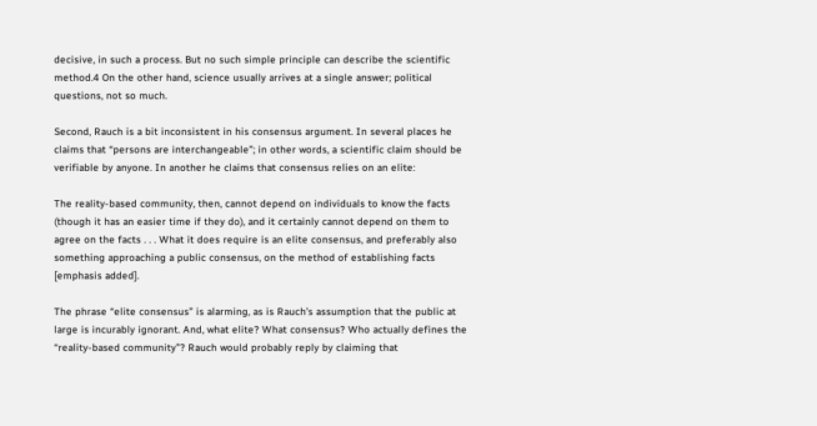decisive, in such a process. But no such simple principle can describe the scientific method.4 On the other hand, science usually arrives at a single answer; political questions, not so much.

Second, Rauch is a bit inconsistent in his consensus argument. In several places he claims that “persons are interchangeable”; in other words, a scientific claim should be verifiable by anyone. In another he claims that consensus relies on an elite:

The reality-based community, then, cannot depend on individuals to know the facts (though it has an easier time if they do), and it certainly cannot depend on them to agree on the facts . . . What it does require is an elite consensus, and preferably also something approaching a public consensus, on the method of establishing facts [emphasis added].

The phrase “elite consensus” is alarming, as is Rauch’s assumption that the public at large is incurably ignorant. And, what elite? What consensus? Who actually defines the “reality-based community”? Rauch would probably reply by claiming that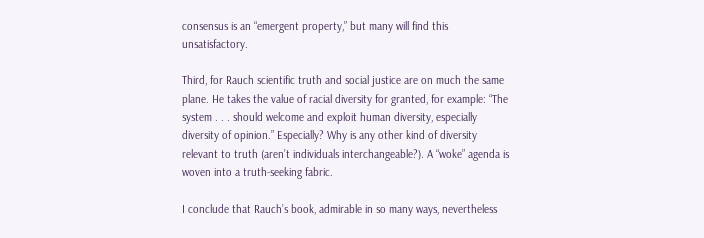consensus is an “emergent property,” but many will find this unsatisfactory.

Third, for Rauch scientific truth and social justice are on much the same plane. He takes the value of racial diversity for granted, for example: “The system . . . should welcome and exploit human diversity, especially diversity of opinion.” Especially? Why is any other kind of diversity relevant to truth (aren’t individuals interchangeable?). A “woke” agenda is woven into a truth-seeking fabric.

I conclude that Rauch’s book, admirable in so many ways, nevertheless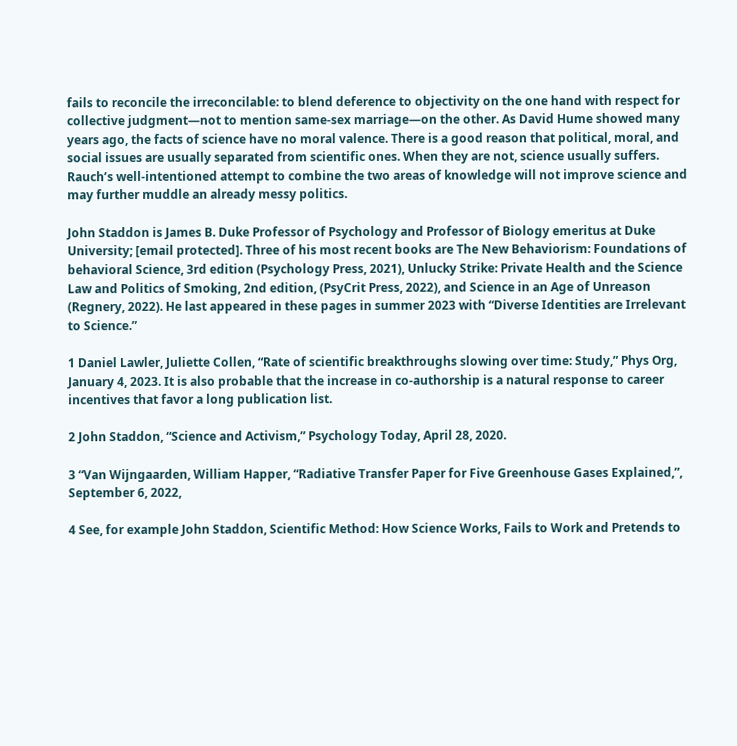fails to reconcile the irreconcilable: to blend deference to objectivity on the one hand with respect for collective judgment—not to mention same-sex marriage—on the other. As David Hume showed many years ago, the facts of science have no moral valence. There is a good reason that political, moral, and social issues are usually separated from scientific ones. When they are not, science usually suffers. Rauch’s well-intentioned attempt to combine the two areas of knowledge will not improve science and may further muddle an already messy politics.

John Staddon is James B. Duke Professor of Psychology and Professor of Biology emeritus at Duke University; [email protected]. Three of his most recent books are The New Behaviorism: Foundations of behavioral Science, 3rd edition (Psychology Press, 2021), Unlucky Strike: Private Health and the Science Law and Politics of Smoking, 2nd edition, (PsyCrit Press, 2022), and Science in an Age of Unreason (Regnery, 2022). He last appeared in these pages in summer 2023 with “Diverse Identities are Irrelevant to Science.”

1 Daniel Lawler, Juliette Collen, “Rate of scientific breakthroughs slowing over time: Study,” Phys Org, January 4, 2023. It is also probable that the increase in co-authorship is a natural response to career incentives that favor a long publication list.

2 John Staddon, “Science and Activism,” Psychology Today, April 28, 2020.

3 “Van Wijngaarden, William Happer, “Radiative Transfer Paper for Five Greenhouse Gases Explained,”, September 6, 2022,

4 See, for example John Staddon, Scientific Method: How Science Works, Fails to Work and Pretends to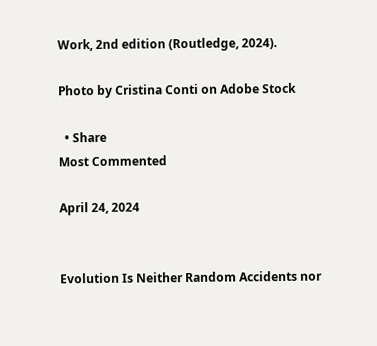Work, 2nd edition (Routledge, 2024).

Photo by Cristina Conti on Adobe Stock

  • Share
Most Commented

April 24, 2024


Evolution Is Neither Random Accidents nor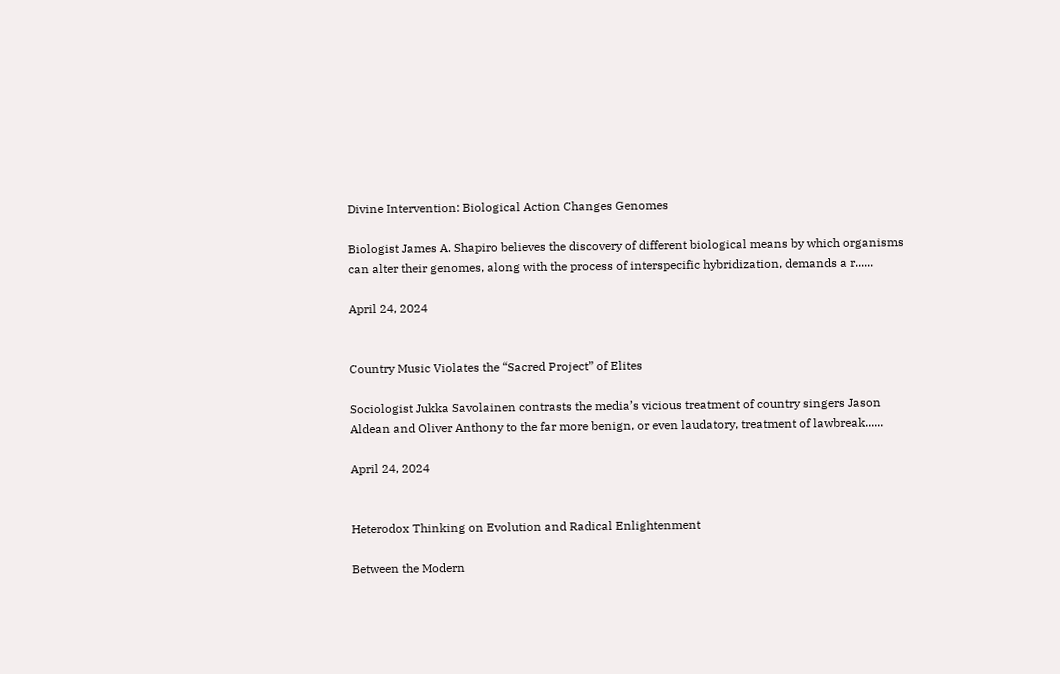Divine Intervention: Biological Action Changes Genomes

Biologist James A. Shapiro believes the discovery of different biological means by which organisms can alter their genomes, along with the process of interspecific hybridization, demands a r......

April 24, 2024


Country Music Violates the “Sacred Project” of Elites

Sociologist Jukka Savolainen contrasts the media’s vicious treatment of country singers Jason Aldean and Oliver Anthony to the far more benign, or even laudatory, treatment of lawbreak......

April 24, 2024


Heterodox Thinking on Evolution and Radical Enlightenment

Between the Modern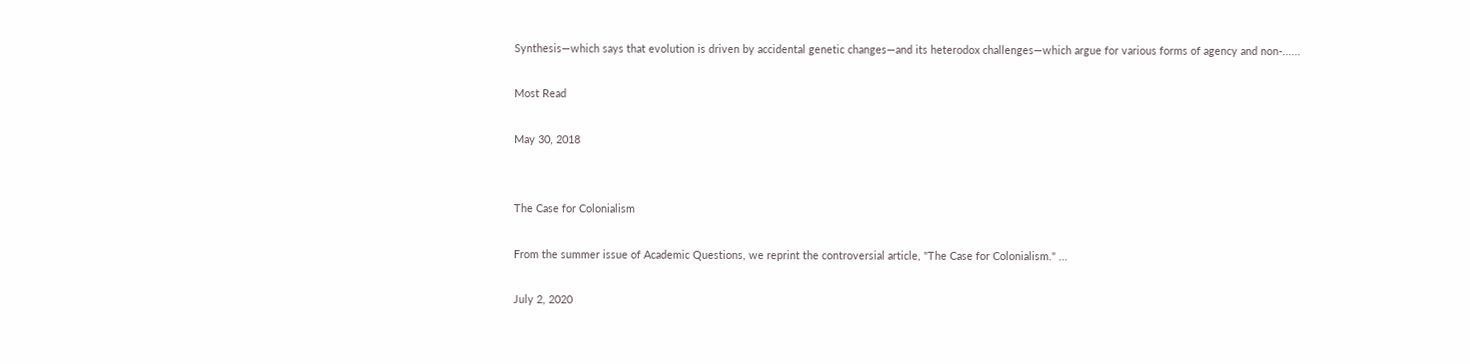Synthesis—which says that evolution is driven by accidental genetic changes—and its heterodox challenges—which argue for various forms of agency and non-......

Most Read

May 30, 2018


The Case for Colonialism

From the summer issue of Academic Questions, we reprint the controversial article, "The Case for Colonialism." ...

July 2, 2020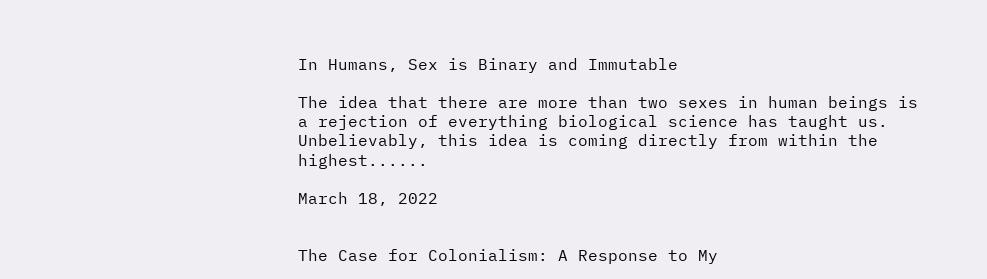In Humans, Sex is Binary and Immutable

The idea that there are more than two sexes in human beings is a rejection of everything biological science has taught us. Unbelievably, this idea is coming directly from within the highest......

March 18, 2022


The Case for Colonialism: A Response to My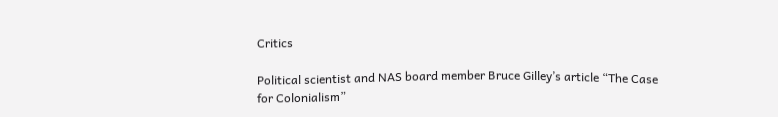Critics

Political scientist and NAS board member Bruce Gilley’s article “The Case for Colonialism”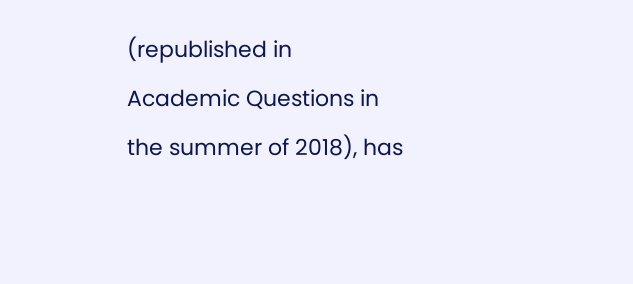(republished in Academic Questions in the summer of 2018), has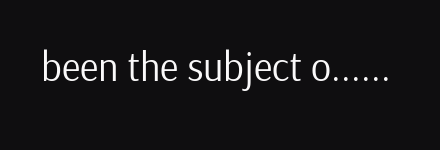been the subject o......